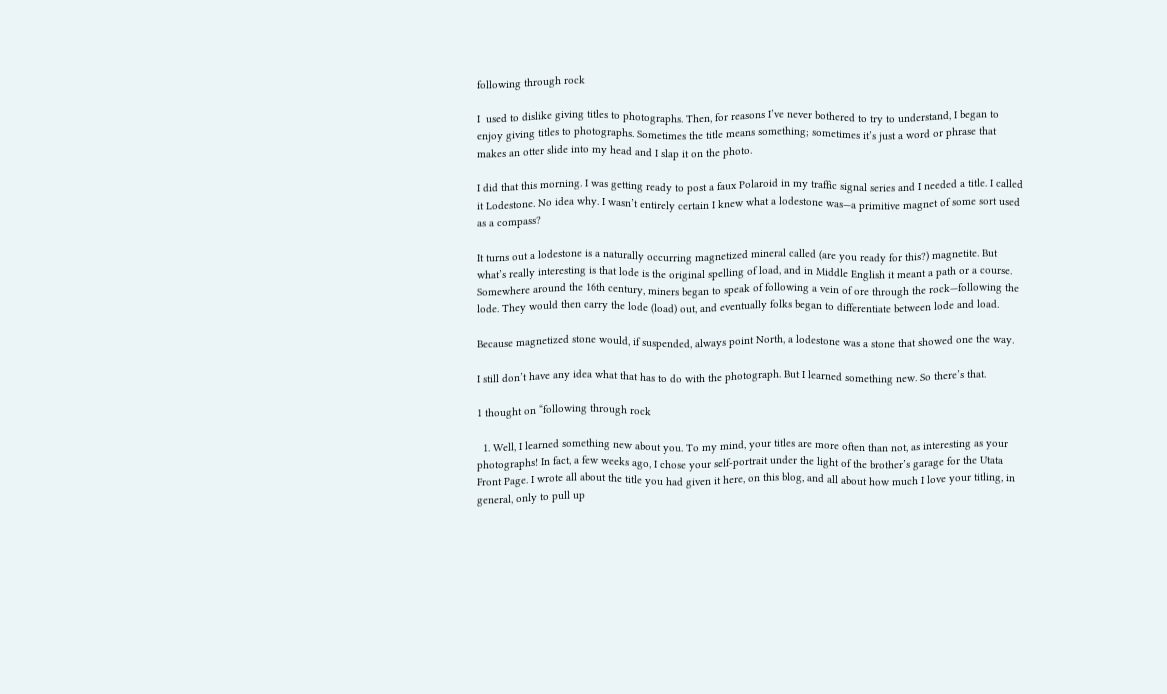following through rock

I  used to dislike giving titles to photographs. Then, for reasons I’ve never bothered to try to understand, I began to enjoy giving titles to photographs. Sometimes the title means something; sometimes it’s just a word or phrase that makes an otter slide into my head and I slap it on the photo.

I did that this morning. I was getting ready to post a faux Polaroid in my traffic signal series and I needed a title. I called it Lodestone. No idea why. I wasn’t entirely certain I knew what a lodestone was—a primitive magnet of some sort used as a compass?

It turns out a lodestone is a naturally occurring magnetized mineral called (are you ready for this?) magnetite. But what’s really interesting is that lode is the original spelling of load, and in Middle English it meant a path or a course. Somewhere around the 16th century, miners began to speak of following a vein of ore through the rock—following the lode. They would then carry the lode (load) out, and eventually folks began to differentiate between lode and load.

Because magnetized stone would, if suspended, always point North, a lodestone was a stone that showed one the way.

I still don’t have any idea what that has to do with the photograph. But I learned something new. So there’s that.

1 thought on “following through rock

  1. Well, I learned something new about you. To my mind, your titles are more often than not, as interesting as your photographs! In fact, a few weeks ago, I chose your self-portrait under the light of the brother’s garage for the Utata Front Page. I wrote all about the title you had given it here, on this blog, and all about how much I love your titling, in general, only to pull up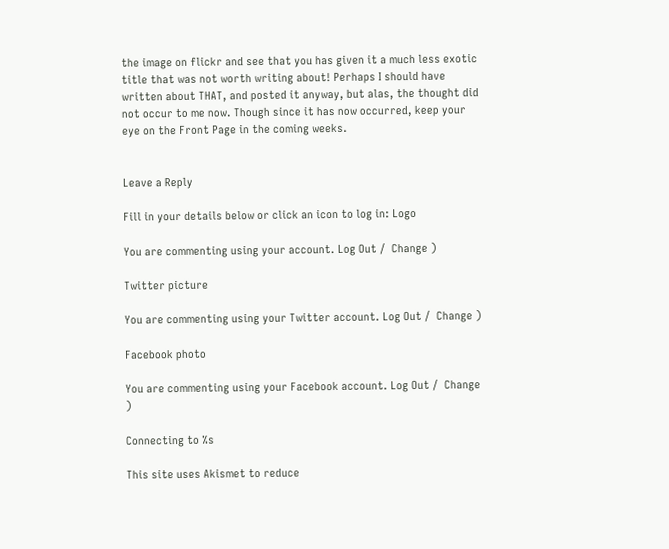the image on flickr and see that you has given it a much less exotic title that was not worth writing about! Perhaps I should have written about THAT, and posted it anyway, but alas, the thought did not occur to me now. Though since it has now occurred, keep your eye on the Front Page in the coming weeks.


Leave a Reply

Fill in your details below or click an icon to log in: Logo

You are commenting using your account. Log Out /  Change )

Twitter picture

You are commenting using your Twitter account. Log Out /  Change )

Facebook photo

You are commenting using your Facebook account. Log Out /  Change )

Connecting to %s

This site uses Akismet to reduce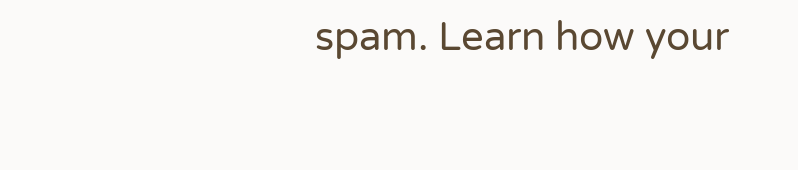spam. Learn how your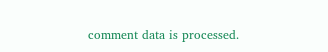comment data is processed.